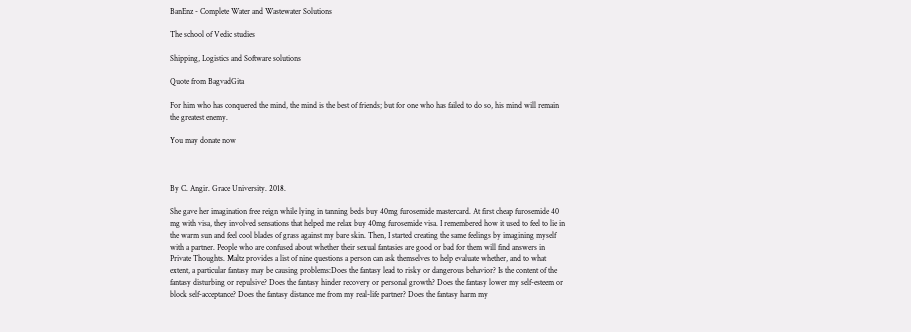BanEnz - Complete Water and Wastewater Solutions

The school of Vedic studies

Shipping, Logistics and Software solutions

Quote from BagvadGita

For him who has conquered the mind, the mind is the best of friends; but for one who has failed to do so, his mind will remain the greatest enemy.

You may donate now



By C. Angir. Grace University. 2018.

She gave her imagination free reign while lying in tanning beds buy 40mg furosemide mastercard. At first cheap furosemide 40 mg with visa, they involved sensations that helped me relax buy 40mg furosemide visa. I remembered how it used to feel to lie in the warm sun and feel cool blades of grass against my bare skin. Then, I started creating the same feelings by imagining myself with a partner. People who are confused about whether their sexual fantasies are good or bad for them will find answers in Private Thoughts. Maltz provides a list of nine questions a person can ask themselves to help evaluate whether, and to what extent, a particular fantasy may be causing problems:Does the fantasy lead to risky or dangerous behavior? Is the content of the fantasy disturbing or repulsive? Does the fantasy hinder recovery or personal growth? Does the fantasy lower my self-esteem or block self-acceptance? Does the fantasy distance me from my real-life partner? Does the fantasy harm my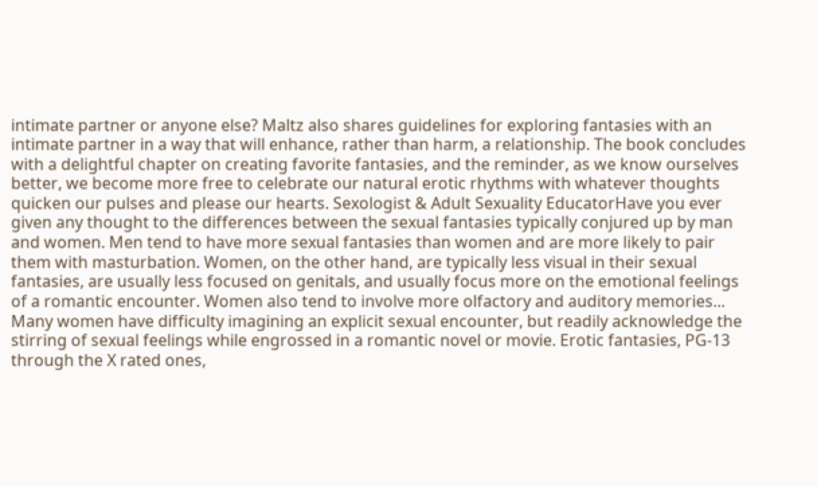intimate partner or anyone else? Maltz also shares guidelines for exploring fantasies with an intimate partner in a way that will enhance, rather than harm, a relationship. The book concludes with a delightful chapter on creating favorite fantasies, and the reminder, as we know ourselves better, we become more free to celebrate our natural erotic rhythms with whatever thoughts quicken our pulses and please our hearts. Sexologist & Adult Sexuality EducatorHave you ever given any thought to the differences between the sexual fantasies typically conjured up by man and women. Men tend to have more sexual fantasies than women and are more likely to pair them with masturbation. Women, on the other hand, are typically less visual in their sexual fantasies, are usually less focused on genitals, and usually focus more on the emotional feelings of a romantic encounter. Women also tend to involve more olfactory and auditory memories... Many women have difficulty imagining an explicit sexual encounter, but readily acknowledge the stirring of sexual feelings while engrossed in a romantic novel or movie. Erotic fantasies, PG-13 through the X rated ones,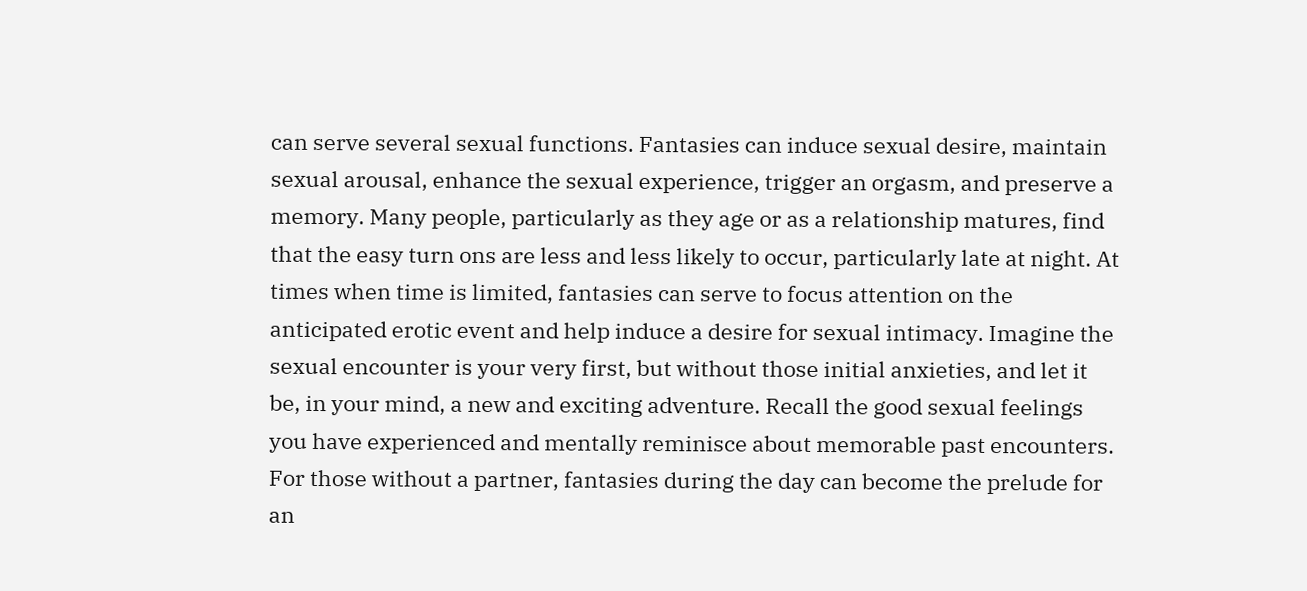can serve several sexual functions. Fantasies can induce sexual desire, maintain sexual arousal, enhance the sexual experience, trigger an orgasm, and preserve a memory. Many people, particularly as they age or as a relationship matures, find that the easy turn ons are less and less likely to occur, particularly late at night. At times when time is limited, fantasies can serve to focus attention on the anticipated erotic event and help induce a desire for sexual intimacy. Imagine the sexual encounter is your very first, but without those initial anxieties, and let it be, in your mind, a new and exciting adventure. Recall the good sexual feelings you have experienced and mentally reminisce about memorable past encounters. For those without a partner, fantasies during the day can become the prelude for an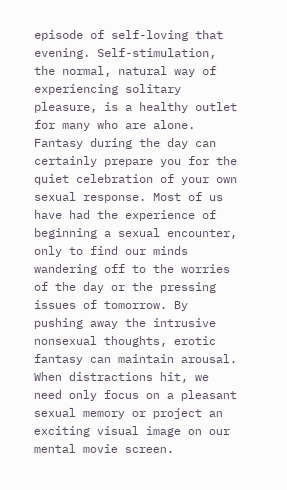episode of self-loving that evening. Self-stimulation, the normal, natural way of experiencing solitary pleasure, is a healthy outlet for many who are alone. Fantasy during the day can certainly prepare you for the quiet celebration of your own sexual response. Most of us have had the experience of beginning a sexual encounter, only to find our minds wandering off to the worries of the day or the pressing issues of tomorrow. By pushing away the intrusive nonsexual thoughts, erotic fantasy can maintain arousal. When distractions hit, we need only focus on a pleasant sexual memory or project an exciting visual image on our mental movie screen.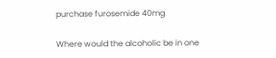purchase furosemide 40mg

Where would the alcoholic be in one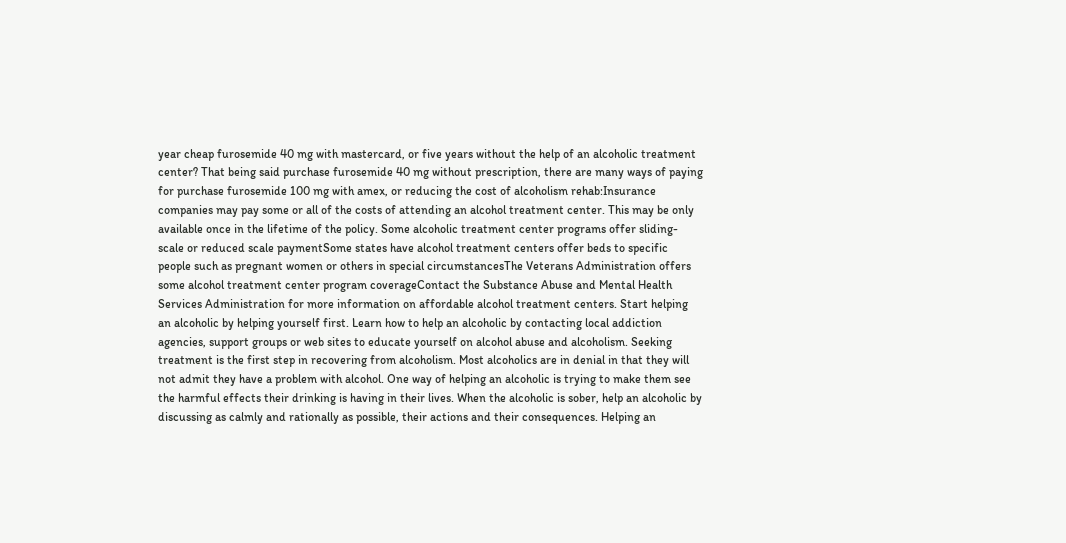year cheap furosemide 40 mg with mastercard, or five years without the help of an alcoholic treatment center? That being said purchase furosemide 40 mg without prescription, there are many ways of paying for purchase furosemide 100 mg with amex, or reducing the cost of alcoholism rehab:Insurance companies may pay some or all of the costs of attending an alcohol treatment center. This may be only available once in the lifetime of the policy. Some alcoholic treatment center programs offer sliding-scale or reduced scale paymentSome states have alcohol treatment centers offer beds to specific people such as pregnant women or others in special circumstancesThe Veterans Administration offers some alcohol treatment center program coverageContact the Substance Abuse and Mental Health Services Administration for more information on affordable alcohol treatment centers. Start helping an alcoholic by helping yourself first. Learn how to help an alcoholic by contacting local addiction agencies, support groups or web sites to educate yourself on alcohol abuse and alcoholism. Seeking treatment is the first step in recovering from alcoholism. Most alcoholics are in denial in that they will not admit they have a problem with alcohol. One way of helping an alcoholic is trying to make them see the harmful effects their drinking is having in their lives. When the alcoholic is sober, help an alcoholic by discussing as calmly and rationally as possible, their actions and their consequences. Helping an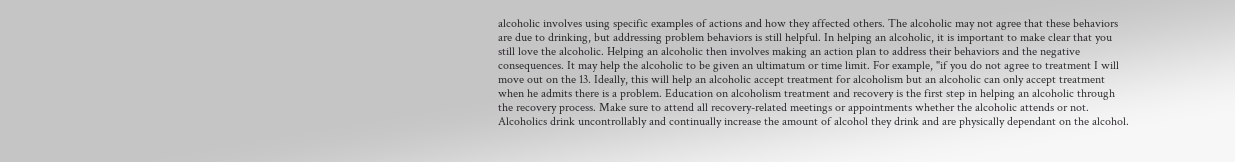alcoholic involves using specific examples of actions and how they affected others. The alcoholic may not agree that these behaviors are due to drinking, but addressing problem behaviors is still helpful. In helping an alcoholic, it is important to make clear that you still love the alcoholic. Helping an alcoholic then involves making an action plan to address their behaviors and the negative consequences. It may help the alcoholic to be given an ultimatum or time limit. For example, "if you do not agree to treatment I will move out on the 13. Ideally, this will help an alcoholic accept treatment for alcoholism but an alcoholic can only accept treatment when he admits there is a problem. Education on alcoholism treatment and recovery is the first step in helping an alcoholic through the recovery process. Make sure to attend all recovery-related meetings or appointments whether the alcoholic attends or not. Alcoholics drink uncontrollably and continually increase the amount of alcohol they drink and are physically dependant on the alcohol.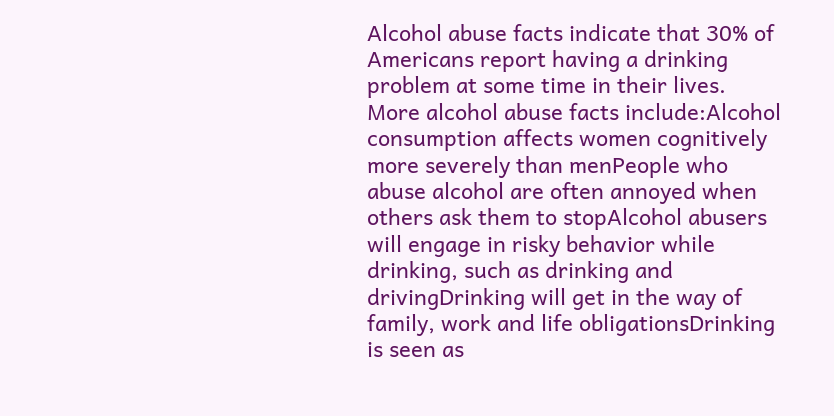Alcohol abuse facts indicate that 30% of Americans report having a drinking problem at some time in their lives. More alcohol abuse facts include:Alcohol consumption affects women cognitively more severely than menPeople who abuse alcohol are often annoyed when others ask them to stopAlcohol abusers will engage in risky behavior while drinking, such as drinking and drivingDrinking will get in the way of family, work and life obligationsDrinking is seen as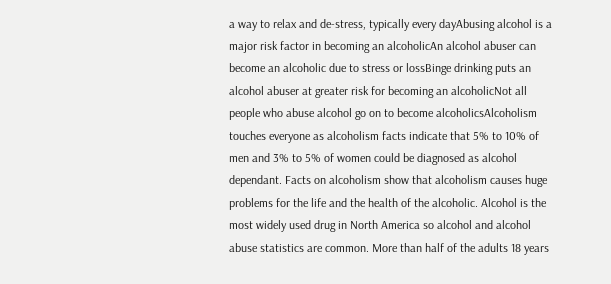a way to relax and de-stress, typically every dayAbusing alcohol is a major risk factor in becoming an alcoholicAn alcohol abuser can become an alcoholic due to stress or lossBinge drinking puts an alcohol abuser at greater risk for becoming an alcoholicNot all people who abuse alcohol go on to become alcoholicsAlcoholism touches everyone as alcoholism facts indicate that 5% to 10% of men and 3% to 5% of women could be diagnosed as alcohol dependant. Facts on alcoholism show that alcoholism causes huge problems for the life and the health of the alcoholic. Alcohol is the most widely used drug in North America so alcohol and alcohol abuse statistics are common. More than half of the adults 18 years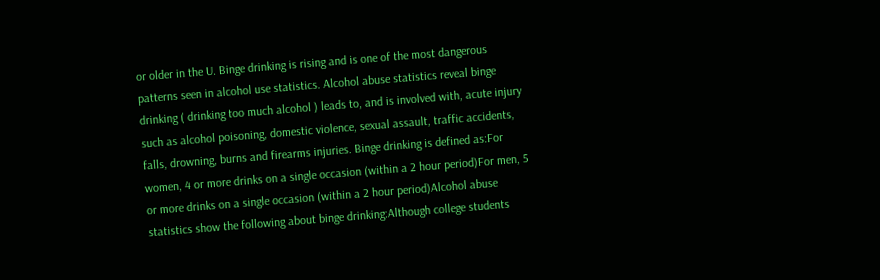or older in the U. Binge drinking is rising and is one of the most dangerous patterns seen in alcohol use statistics. Alcohol abuse statistics reveal binge drinking ( drinking too much alcohol ) leads to, and is involved with, acute injury such as alcohol poisoning, domestic violence, sexual assault, traffic accidents, falls, drowning, burns and firearms injuries. Binge drinking is defined as:For women, 4 or more drinks on a single occasion (within a 2 hour period)For men, 5 or more drinks on a single occasion (within a 2 hour period)Alcohol abuse statistics show the following about binge drinking:Although college students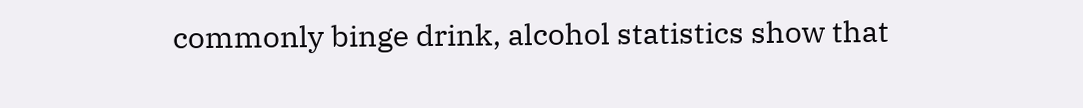commonly binge drink, alcohol statistics show that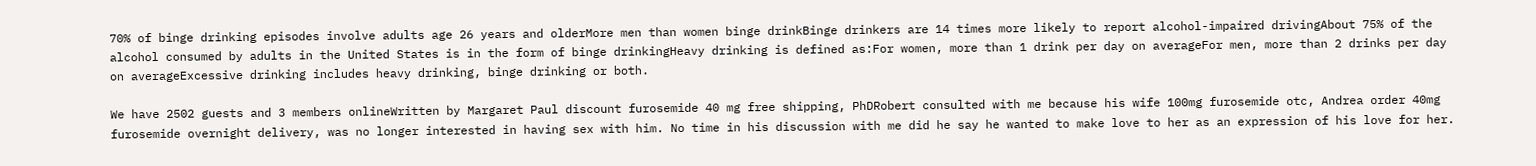70% of binge drinking episodes involve adults age 26 years and olderMore men than women binge drinkBinge drinkers are 14 times more likely to report alcohol-impaired drivingAbout 75% of the alcohol consumed by adults in the United States is in the form of binge drinkingHeavy drinking is defined as:For women, more than 1 drink per day on averageFor men, more than 2 drinks per day on averageExcessive drinking includes heavy drinking, binge drinking or both.

We have 2502 guests and 3 members onlineWritten by Margaret Paul discount furosemide 40 mg free shipping, PhDRobert consulted with me because his wife 100mg furosemide otc, Andrea order 40mg furosemide overnight delivery, was no longer interested in having sex with him. No time in his discussion with me did he say he wanted to make love to her as an expression of his love for her.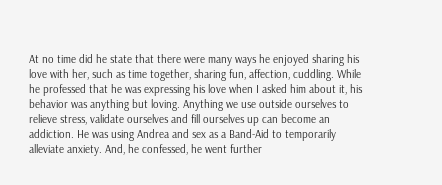At no time did he state that there were many ways he enjoyed sharing his love with her, such as time together, sharing fun, affection, cuddling. While he professed that he was expressing his love when I asked him about it, his behavior was anything but loving. Anything we use outside ourselves to relieve stress, validate ourselves and fill ourselves up can become an addiction. He was using Andrea and sex as a Band-Aid to temporarily alleviate anxiety. And, he confessed, he went further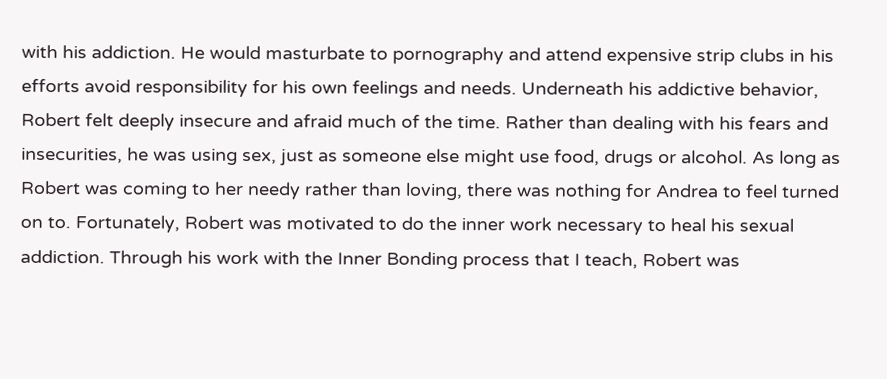with his addiction. He would masturbate to pornography and attend expensive strip clubs in his efforts avoid responsibility for his own feelings and needs. Underneath his addictive behavior, Robert felt deeply insecure and afraid much of the time. Rather than dealing with his fears and insecurities, he was using sex, just as someone else might use food, drugs or alcohol. As long as Robert was coming to her needy rather than loving, there was nothing for Andrea to feel turned on to. Fortunately, Robert was motivated to do the inner work necessary to heal his sexual addiction. Through his work with the Inner Bonding process that I teach, Robert was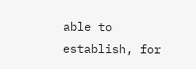able to establish, for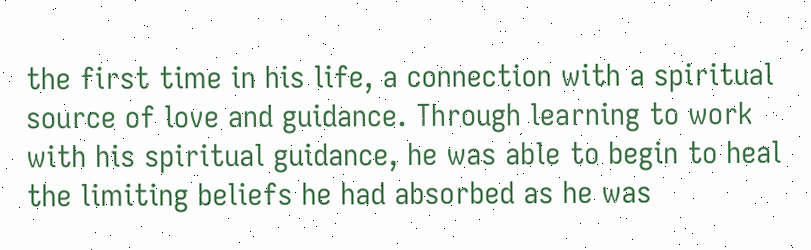the first time in his life, a connection with a spiritual source of love and guidance. Through learning to work with his spiritual guidance, he was able to begin to heal the limiting beliefs he had absorbed as he was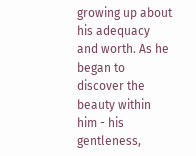growing up about his adequacy and worth. As he began to discover the beauty within him - his gentleness,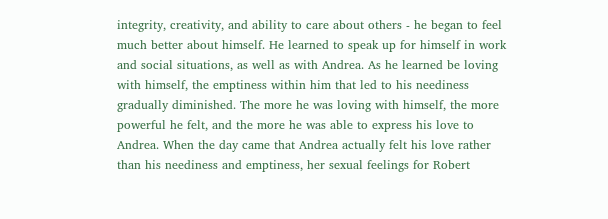integrity, creativity, and ability to care about others - he began to feel much better about himself. He learned to speak up for himself in work and social situations, as well as with Andrea. As he learned be loving with himself, the emptiness within him that led to his neediness gradually diminished. The more he was loving with himself, the more powerful he felt, and the more he was able to express his love to Andrea. When the day came that Andrea actually felt his love rather than his neediness and emptiness, her sexual feelings for Robert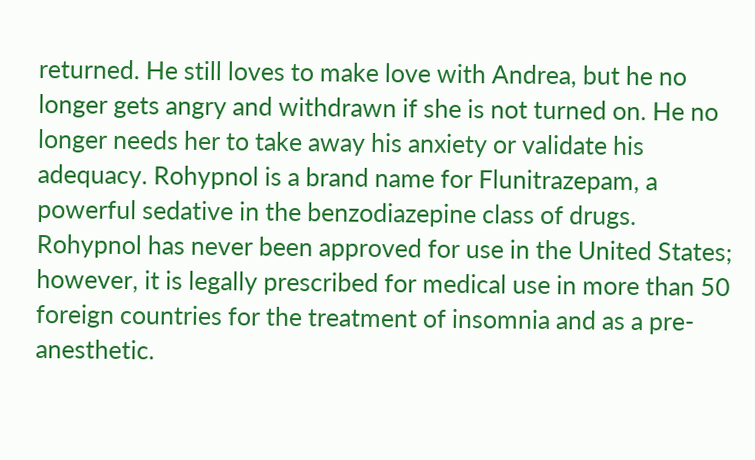returned. He still loves to make love with Andrea, but he no longer gets angry and withdrawn if she is not turned on. He no longer needs her to take away his anxiety or validate his adequacy. Rohypnol is a brand name for Flunitrazepam, a powerful sedative in the benzodiazepine class of drugs. Rohypnol has never been approved for use in the United States; however, it is legally prescribed for medical use in more than 50 foreign countries for the treatment of insomnia and as a pre-anesthetic.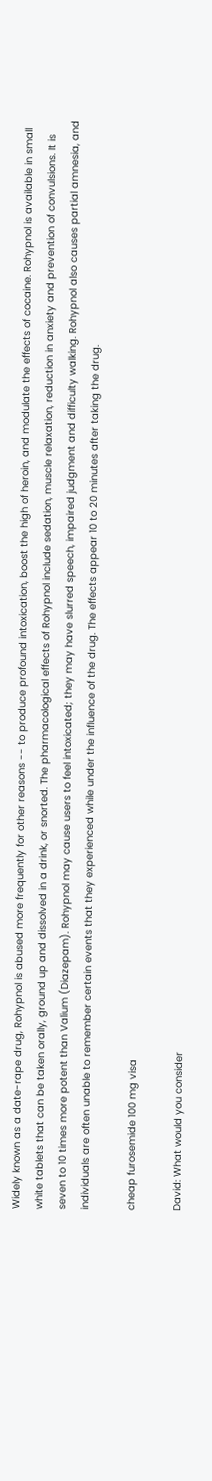Widely known as a date-rape drug, Rohypnol is abused more frequently for other reasons -- to produce profound intoxication, boost the high of heroin, and modulate the effects of cocaine. Rohypnol is available in small white tablets that can be taken orally, ground up and dissolved in a drink, or snorted. The pharmacological effects of Rohypnol include sedation, muscle relaxation, reduction in anxiety and prevention of convulsions. It is seven to 10 times more potent than Valium (Diazepam). Rohypnol may cause users to feel intoxicated; they may have slurred speech, impaired judgment and difficulty walking. Rohypnol also causes partial amnesia, and individuals are often unable to remember certain events that they experienced while under the influence of the drug. The effects appear 10 to 20 minutes after taking the drug.

cheap furosemide 100 mg visa

David: What would you consider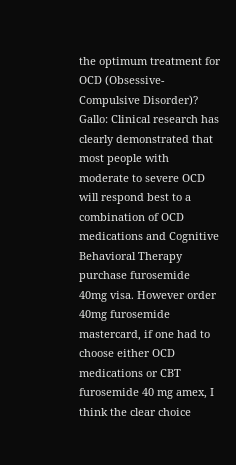the optimum treatment for OCD (Obsessive-Compulsive Disorder)? Gallo: Clinical research has clearly demonstrated that most people with moderate to severe OCD will respond best to a combination of OCD medications and Cognitive Behavioral Therapy purchase furosemide 40mg visa. However order 40mg furosemide mastercard, if one had to choose either OCD medications or CBT furosemide 40 mg amex, I think the clear choice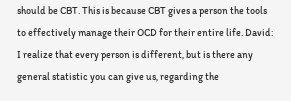should be CBT. This is because CBT gives a person the tools to effectively manage their OCD for their entire life. David: I realize that every person is different, but is there any general statistic you can give us, regarding the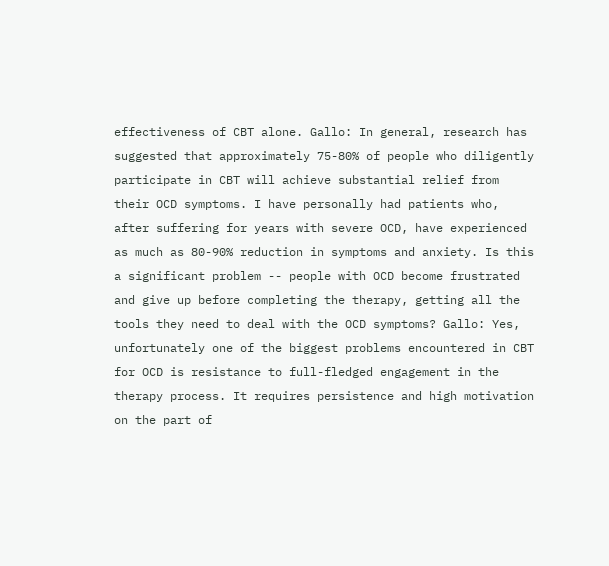effectiveness of CBT alone. Gallo: In general, research has suggested that approximately 75-80% of people who diligently participate in CBT will achieve substantial relief from their OCD symptoms. I have personally had patients who, after suffering for years with severe OCD, have experienced as much as 80-90% reduction in symptoms and anxiety. Is this a significant problem -- people with OCD become frustrated and give up before completing the therapy, getting all the tools they need to deal with the OCD symptoms? Gallo: Yes, unfortunately one of the biggest problems encountered in CBT for OCD is resistance to full-fledged engagement in the therapy process. It requires persistence and high motivation on the part of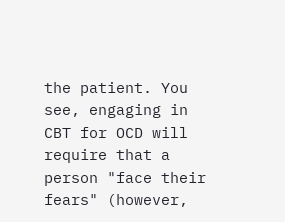the patient. You see, engaging in CBT for OCD will require that a person "face their fears" (however,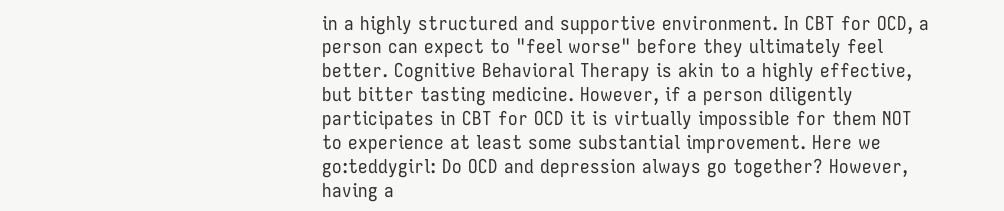in a highly structured and supportive environment. In CBT for OCD, a person can expect to "feel worse" before they ultimately feel better. Cognitive Behavioral Therapy is akin to a highly effective, but bitter tasting medicine. However, if a person diligently participates in CBT for OCD it is virtually impossible for them NOT to experience at least some substantial improvement. Here we go:teddygirl: Do OCD and depression always go together? However, having a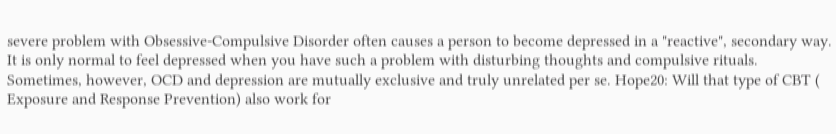severe problem with Obsessive-Compulsive Disorder often causes a person to become depressed in a "reactive", secondary way. It is only normal to feel depressed when you have such a problem with disturbing thoughts and compulsive rituals. Sometimes, however, OCD and depression are mutually exclusive and truly unrelated per se. Hope20: Will that type of CBT ( Exposure and Response Prevention) also work for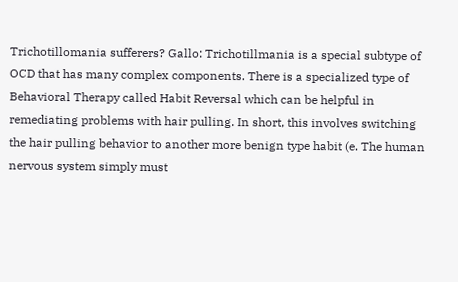Trichotillomania sufferers? Gallo: Trichotillmania is a special subtype of OCD that has many complex components. There is a specialized type of Behavioral Therapy called Habit Reversal which can be helpful in remediating problems with hair pulling. In short, this involves switching the hair pulling behavior to another more benign type habit (e. The human nervous system simply must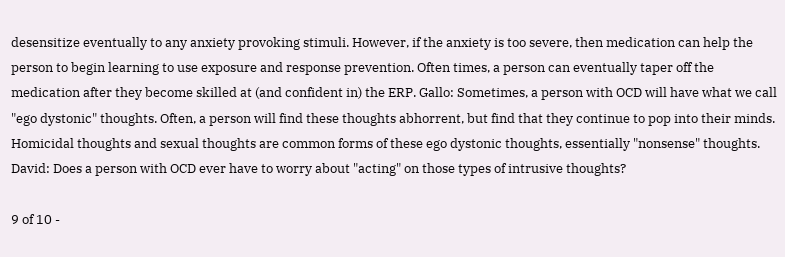desensitize eventually to any anxiety provoking stimuli. However, if the anxiety is too severe, then medication can help the person to begin learning to use exposure and response prevention. Often times, a person can eventually taper off the medication after they become skilled at (and confident in) the ERP. Gallo: Sometimes, a person with OCD will have what we call "ego dystonic" thoughts. Often, a person will find these thoughts abhorrent, but find that they continue to pop into their minds. Homicidal thoughts and sexual thoughts are common forms of these ego dystonic thoughts, essentially "nonsense" thoughts. David: Does a person with OCD ever have to worry about "acting" on those types of intrusive thoughts?

9 of 10 -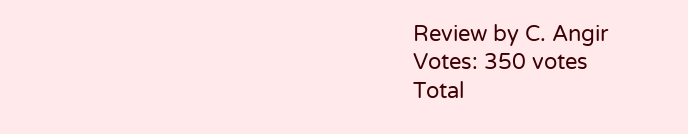Review by C. Angir
Votes: 350 votes
Total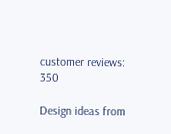customer reviews: 350

Design ideas from